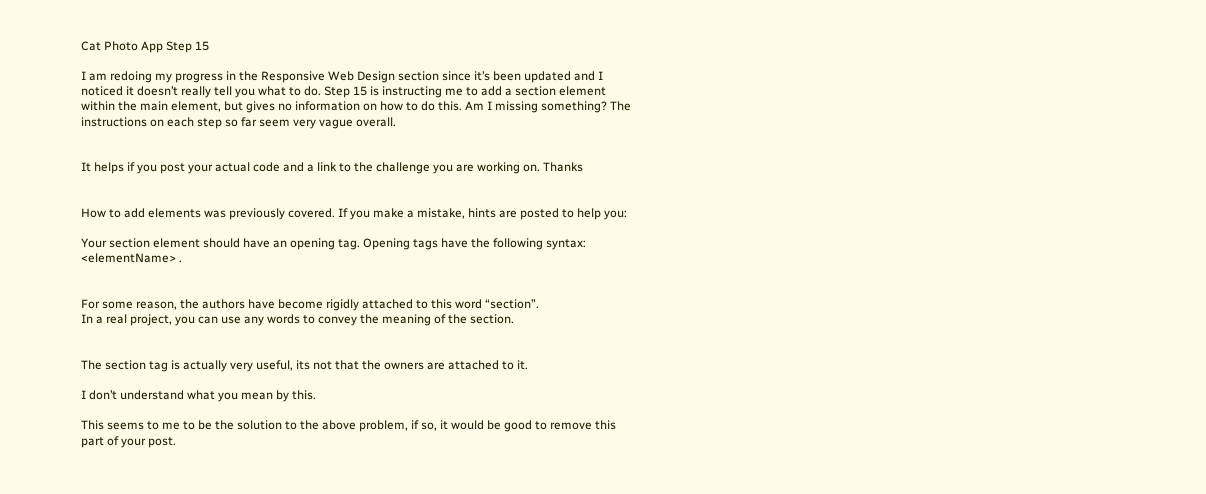Cat Photo App Step 15

I am redoing my progress in the Responsive Web Design section since it’s been updated and I noticed it doesn’t really tell you what to do. Step 15 is instructing me to add a section element within the main element, but gives no information on how to do this. Am I missing something? The instructions on each step so far seem very vague overall.


It helps if you post your actual code and a link to the challenge you are working on. Thanks


How to add elements was previously covered. If you make a mistake, hints are posted to help you:

Your section element should have an opening tag. Opening tags have the following syntax: <elementName> .


For some reason, the authors have become rigidly attached to this word “section”.
In a real project, you can use any words to convey the meaning of the section.


The section tag is actually very useful, its not that the owners are attached to it.

I don’t understand what you mean by this.

This seems to me to be the solution to the above problem, if so, it would be good to remove this part of your post.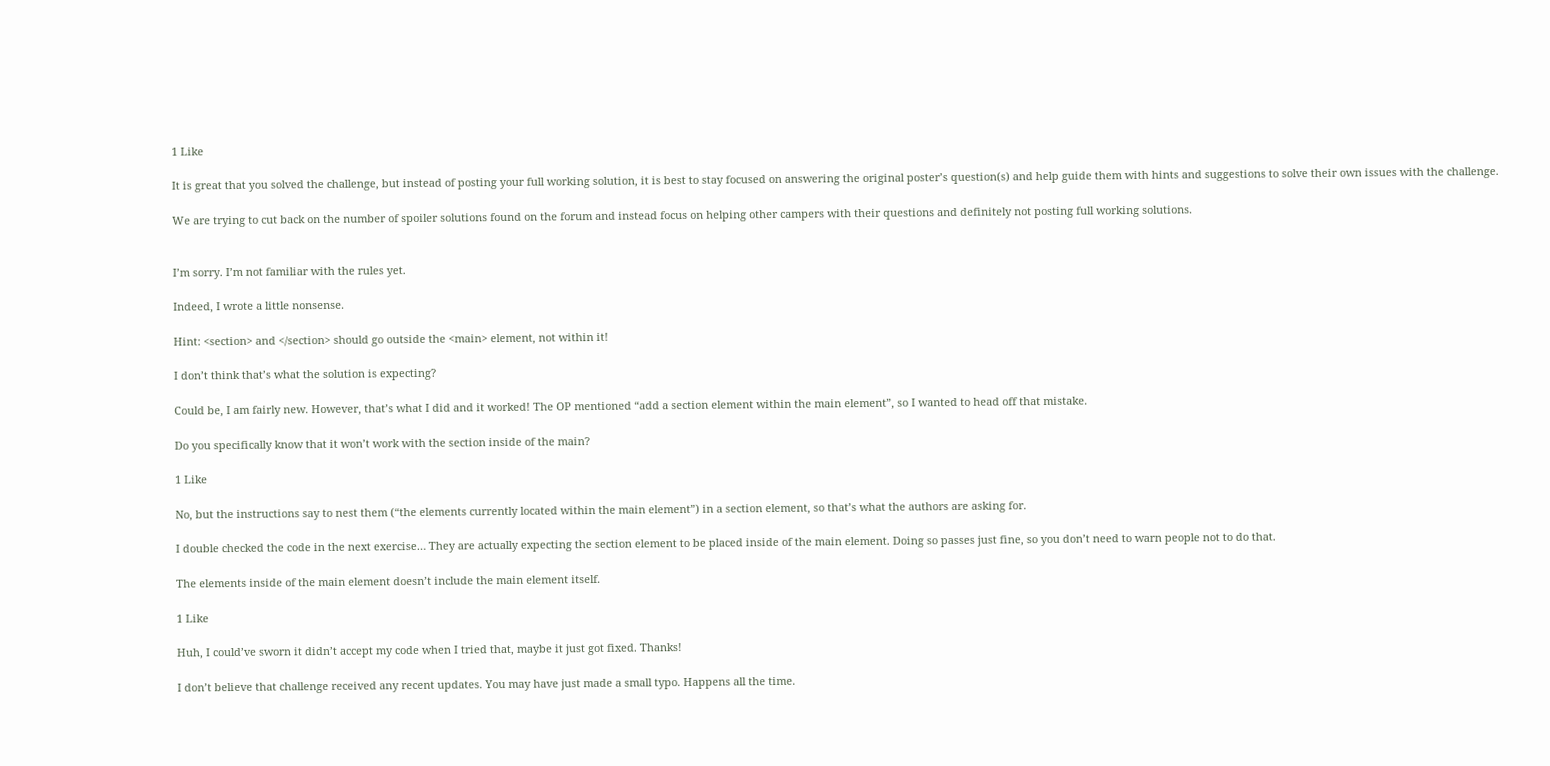1 Like

It is great that you solved the challenge, but instead of posting your full working solution, it is best to stay focused on answering the original poster’s question(s) and help guide them with hints and suggestions to solve their own issues with the challenge.

We are trying to cut back on the number of spoiler solutions found on the forum and instead focus on helping other campers with their questions and definitely not posting full working solutions.


I’m sorry. I’m not familiar with the rules yet.

Indeed, I wrote a little nonsense.

Hint: <section> and </section> should go outside the <main> element, not within it!

I don’t think that’s what the solution is expecting?

Could be, I am fairly new. However, that’s what I did and it worked! The OP mentioned “add a section element within the main element”, so I wanted to head off that mistake.

Do you specifically know that it won’t work with the section inside of the main?

1 Like

No, but the instructions say to nest them (“the elements currently located within the main element”) in a section element, so that’s what the authors are asking for.

I double checked the code in the next exercise… They are actually expecting the section element to be placed inside of the main element. Doing so passes just fine, so you don’t need to warn people not to do that.

The elements inside of the main element doesn’t include the main element itself.

1 Like

Huh, I could’ve sworn it didn’t accept my code when I tried that, maybe it just got fixed. Thanks!

I don’t believe that challenge received any recent updates. You may have just made a small typo. Happens all the time.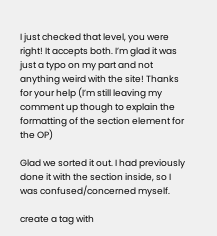I just checked that level, you were right! It accepts both. I’m glad it was just a typo on my part and not anything weird with the site! Thanks for your help (I’m still leaving my comment up though to explain the formatting of the section element for the OP)

Glad we sorted it out. I had previously done it with the section inside, so I was confused/concerned myself.

create a tag with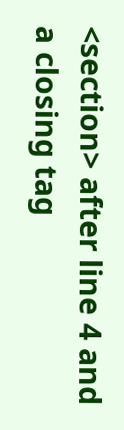<section> after line 4 and a closing tag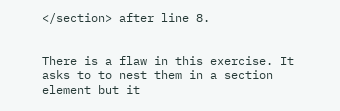</section> after line 8.


There is a flaw in this exercise. It asks to to nest them in a section element but it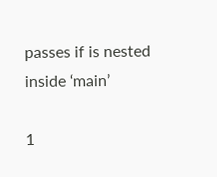passes if is nested inside ‘main’

1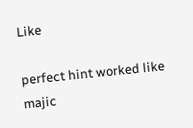Like

perfect hint worked like majic